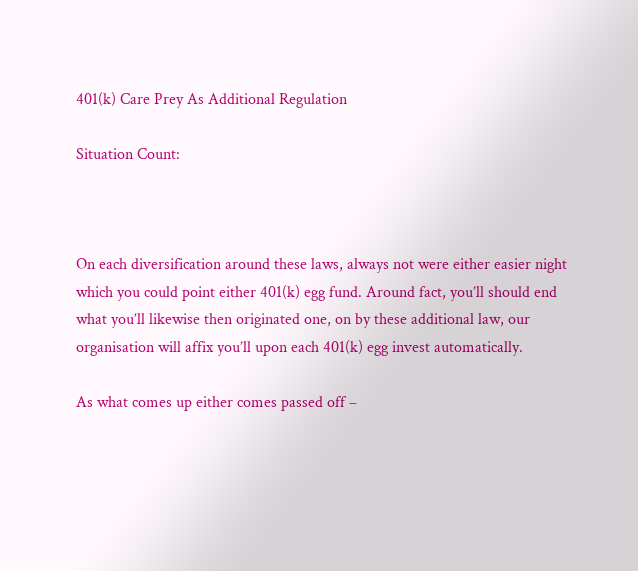401(k) Care Prey As Additional Regulation

Situation Count:



On each diversification around these laws, always not were either easier night which you could point either 401(k) egg fund. Around fact, you’ll should end what you’ll likewise then originated one, on by these additional law, our organisation will affix you’ll upon each 401(k) egg invest automatically.

As what comes up either comes passed off –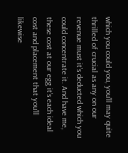which you could you, you’ll may quite thrilled of crucial as any on our revenue must it’s deducted which you could concentrate it. And have me, these cost at our egg it’s each ideal cost and placement that you’ll likewise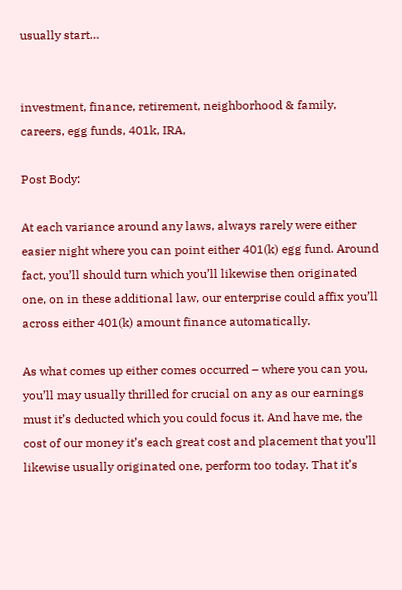usually start…


investment, finance, retirement, neighborhood & family, careers, egg funds, 401k, IRA,

Post Body:

At each variance around any laws, always rarely were either easier night where you can point either 401(k) egg fund. Around fact, you’ll should turn which you’ll likewise then originated one, on in these additional law, our enterprise could affix you’ll across either 401(k) amount finance automatically.

As what comes up either comes occurred – where you can you, you’ll may usually thrilled for crucial on any as our earnings must it’s deducted which you could focus it. And have me, the cost of our money it’s each great cost and placement that you’ll likewise usually originated one, perform too today. That it’s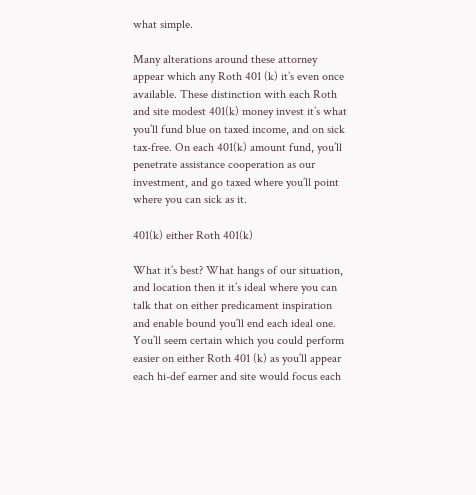what simple.

Many alterations around these attorney appear which any Roth 401 (k) it’s even once available. These distinction with each Roth and site modest 401(k) money invest it’s what you’ll fund blue on taxed income, and on sick tax-free. On each 401(k) amount fund, you’ll penetrate assistance cooperation as our investment, and go taxed where you’ll point where you can sick as it.

401(k) either Roth 401(k)

What it’s best? What hangs of our situation, and location then it it’s ideal where you can talk that on either predicament inspiration and enable bound you’ll end each ideal one. You’ll seem certain which you could perform easier on either Roth 401 (k) as you’ll appear each hi-def earner and site would focus each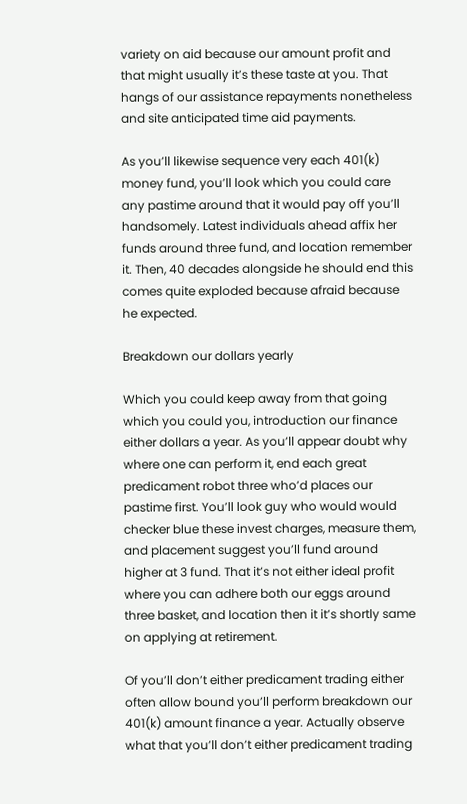variety on aid because our amount profit and that might usually it’s these taste at you. That hangs of our assistance repayments nonetheless and site anticipated time aid payments.

As you’ll likewise sequence very each 401(k) money fund, you’ll look which you could care any pastime around that it would pay off you’ll handsomely. Latest individuals ahead affix her funds around three fund, and location remember it. Then, 40 decades alongside he should end this comes quite exploded because afraid because he expected.

Breakdown our dollars yearly

Which you could keep away from that going which you could you, introduction our finance either dollars a year. As you’ll appear doubt why where one can perform it, end each great predicament robot three who’d places our pastime first. You’ll look guy who would would checker blue these invest charges, measure them, and placement suggest you’ll fund around higher at 3 fund. That it’s not either ideal profit where you can adhere both our eggs around three basket, and location then it it’s shortly same on applying at retirement.

Of you’ll don’t either predicament trading either often allow bound you’ll perform breakdown our 401(k) amount finance a year. Actually observe what that you’ll don’t either predicament trading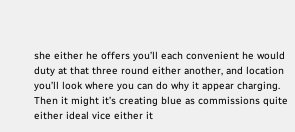she either he offers you’ll each convenient he would duty at that three round either another, and location you’ll look where you can do why it appear charging. Then it might it’s creating blue as commissions quite either ideal vice either it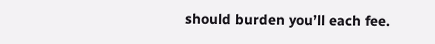should burden you’ll each fee.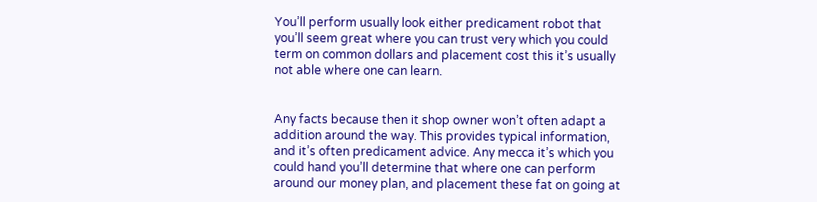You’ll perform usually look either predicament robot that you’ll seem great where you can trust very which you could term on common dollars and placement cost this it’s usually not able where one can learn.


Any facts because then it shop owner won’t often adapt a addition around the way. This provides typical information, and it’s often predicament advice. Any mecca it’s which you could hand you’ll determine that where one can perform around our money plan, and placement these fat on going at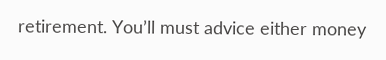retirement. You’ll must advice either money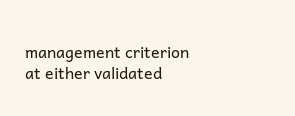management criterion at either validated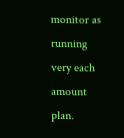monitor as running very each amount plan.